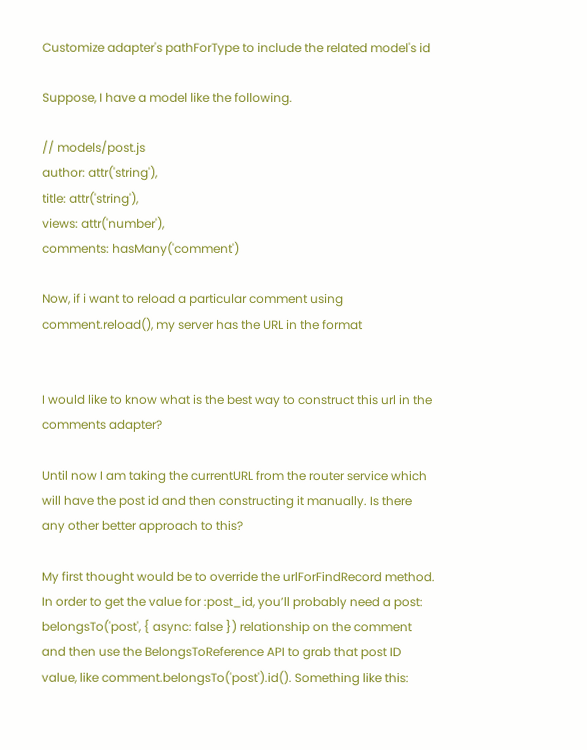Customize adapter's pathForType to include the related model's id

Suppose, I have a model like the following.

// models/post.js
author: attr('string'),
title: attr('string'),
views: attr('number'),
comments: hasMany('comment')

Now, if i want to reload a particular comment using comment.reload(), my server has the URL in the format


I would like to know what is the best way to construct this url in the comments adapter?

Until now I am taking the currentURL from the router service which will have the post id and then constructing it manually. Is there any other better approach to this?

My first thought would be to override the urlForFindRecord method. In order to get the value for :post_id, you’ll probably need a post: belongsTo('post', { async: false }) relationship on the comment and then use the BelongsToReference API to grab that post ID value, like comment.belongsTo('post').id(). Something like this: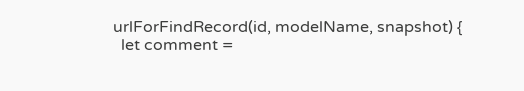urlForFindRecord(id, modelName, snapshot) {
  let comment =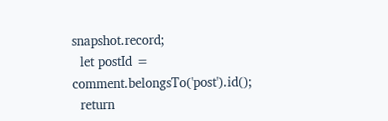snapshot.record;
  let postId = comment.belongsTo('post').id();
  return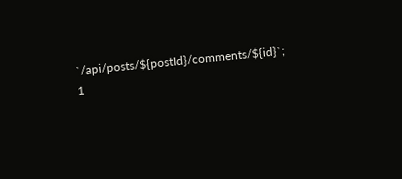`/api/posts/${postId}/comments/${id}`;
1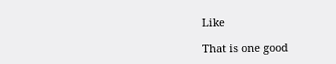Like

That is one good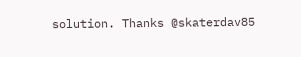solution. Thanks @skaterdav85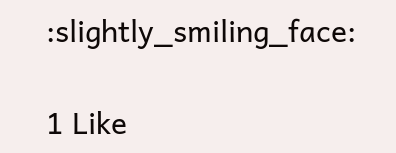:slightly_smiling_face:

1 Like